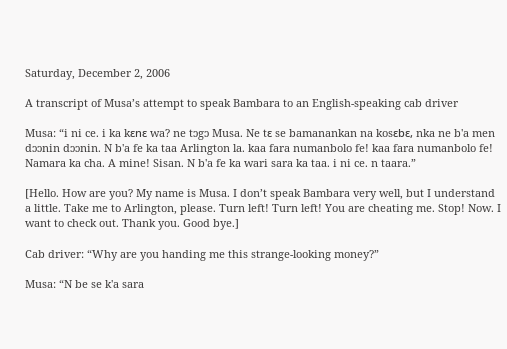Saturday, December 2, 2006

A transcript of Musa’s attempt to speak Bambara to an English-speaking cab driver

Musa: “i ni ce. i ka kεnε wa? ne tɔgɔ Musa. Ne tε se bamanankan na kosεbε, nka ne b'a men dɔɔnin dɔɔnin. N b'a fe ka taa Arlington la. kaa fara numanbolo fe! kaa fara numanbolo fe! Namara ka cha. A mine! Sisan. N b'a fe ka wari sara ka taa. i ni ce. n taara.”

[Hello. How are you? My name is Musa. I don’t speak Bambara very well, but I understand a little. Take me to Arlington, please. Turn left! Turn left! You are cheating me. Stop! Now. I want to check out. Thank you. Good bye.]

Cab driver: “Why are you handing me this strange-looking money?”

Musa: “N be se k'a sara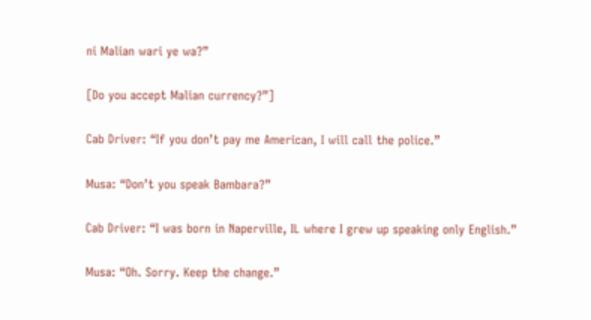ni Malian wari ye wa?”

[Do you accept Malian currency?”]

Cab Driver: “If you don’t pay me American, I will call the police.”

Musa: “Don’t you speak Bambara?”

Cab Driver: “I was born in Naperville, IL where I grew up speaking only English.”

Musa: “Oh. Sorry. Keep the change.”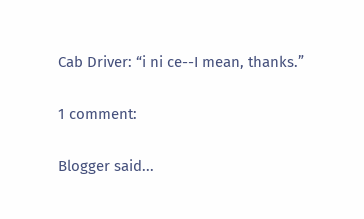Cab Driver: “i ni ce--I mean, thanks.”

1 comment:

Blogger said...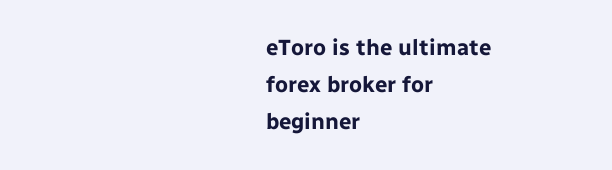eToro is the ultimate forex broker for beginner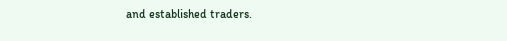and established traders.